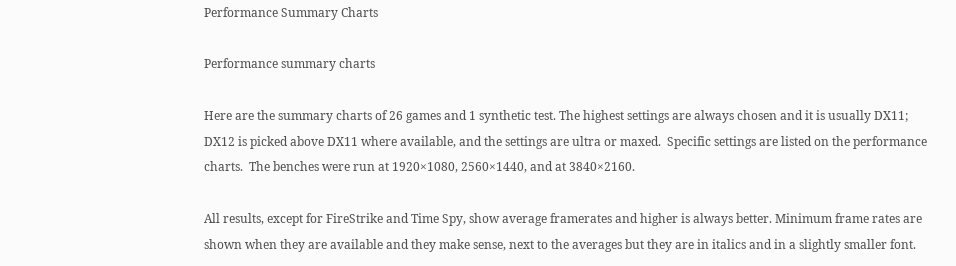Performance Summary Charts

Performance summary charts

Here are the summary charts of 26 games and 1 synthetic test. The highest settings are always chosen and it is usually DX11; DX12 is picked above DX11 where available, and the settings are ultra or maxed.  Specific settings are listed on the performance charts.  The benches were run at 1920×1080, 2560×1440, and at 3840×2160.

All results, except for FireStrike and Time Spy, show average framerates and higher is always better. Minimum frame rates are shown when they are available and they make sense, next to the averages but they are in italics and in a slightly smaller font.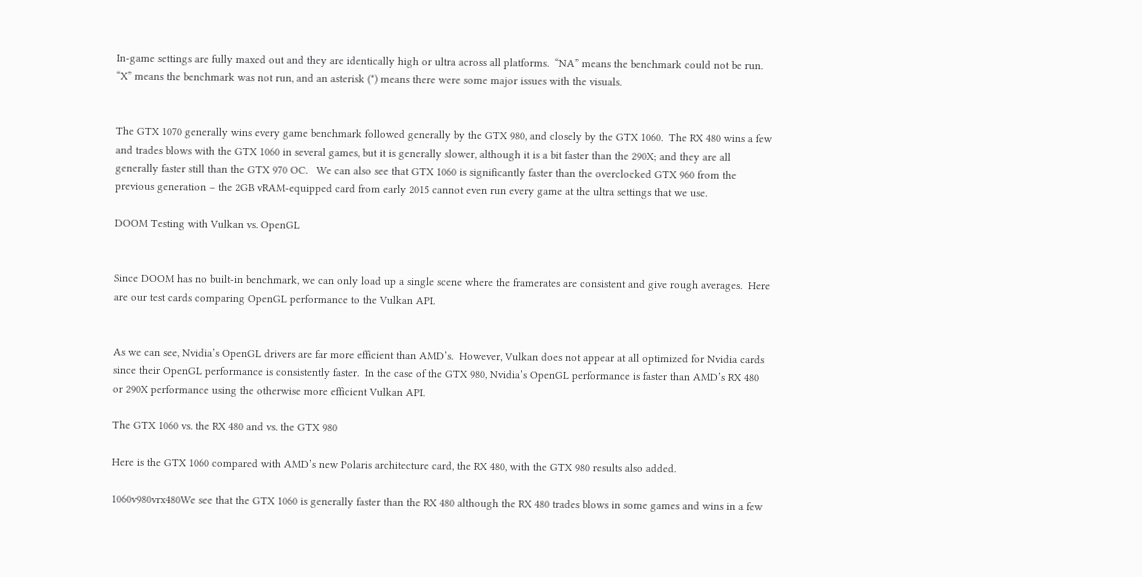In-game settings are fully maxed out and they are identically high or ultra across all platforms.  “NA” means the benchmark could not be run.  “X” means the benchmark was not run, and an asterisk (*) means there were some major issues with the visuals.


The GTX 1070 generally wins every game benchmark followed generally by the GTX 980, and closely by the GTX 1060.  The RX 480 wins a few and trades blows with the GTX 1060 in several games, but it is generally slower, although it is a bit faster than the 290X; and they are all generally faster still than the GTX 970 OC.   We can also see that GTX 1060 is significantly faster than the overclocked GTX 960 from the previous generation – the 2GB vRAM-equipped card from early 2015 cannot even run every game at the ultra settings that we use.

DOOM Testing with Vulkan vs. OpenGL


Since DOOM has no built-in benchmark, we can only load up a single scene where the framerates are consistent and give rough averages.  Here are our test cards comparing OpenGL performance to the Vulkan API.


As we can see, Nvidia’s OpenGL drivers are far more efficient than AMD’s.  However, Vulkan does not appear at all optimized for Nvidia cards since their OpenGL performance is consistently faster.  In the case of the GTX 980, Nvidia’s OpenGL performance is faster than AMD’s RX 480 or 290X performance using the otherwise more efficient Vulkan API.

The GTX 1060 vs. the RX 480 and vs. the GTX 980

Here is the GTX 1060 compared with AMD’s new Polaris architecture card, the RX 480, with the GTX 980 results also added.

1060v980vrx480We see that the GTX 1060 is generally faster than the RX 480 although the RX 480 trades blows in some games and wins in a few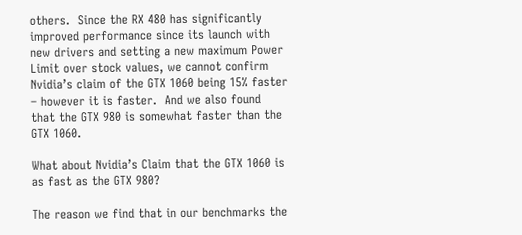others.  Since the RX 480 has significantly improved performance since its launch with new drivers and setting a new maximum Power Limit over stock values, we cannot confirm Nvidia’s claim of the GTX 1060 being 15% faster – however it is faster.  And we also found that the GTX 980 is somewhat faster than the GTX 1060.

What about Nvidia’s Claim that the GTX 1060 is as fast as the GTX 980?

The reason we find that in our benchmarks the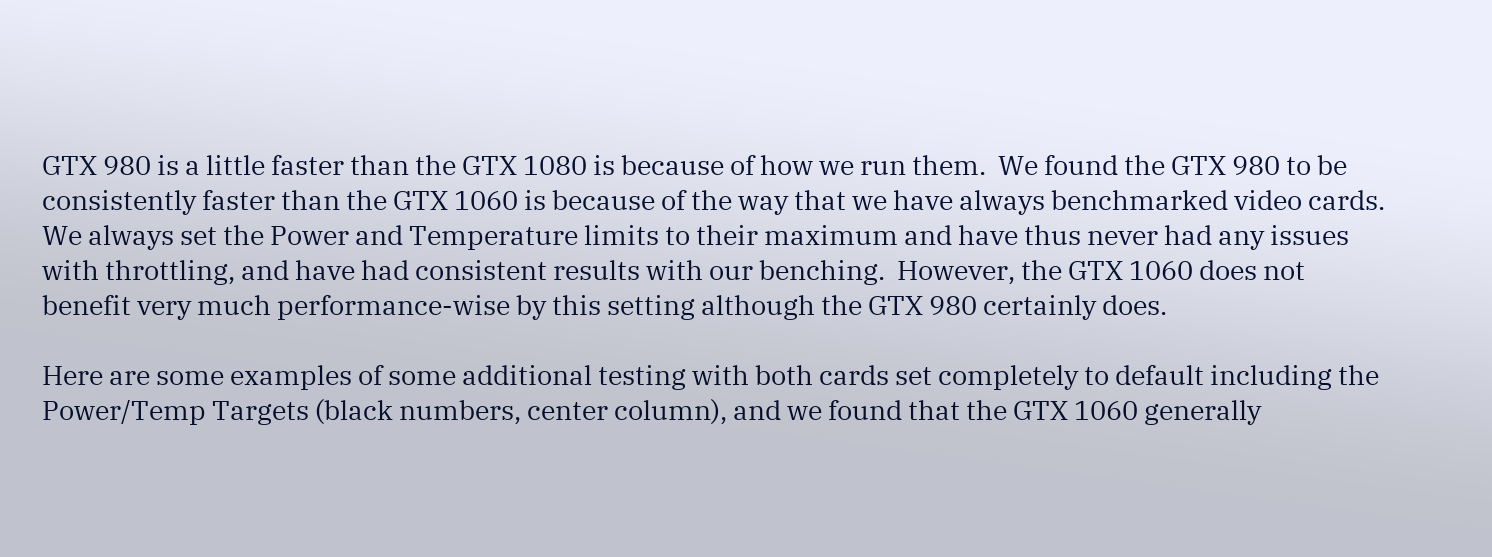GTX 980 is a little faster than the GTX 1080 is because of how we run them.  We found the GTX 980 to be consistently faster than the GTX 1060 is because of the way that we have always benchmarked video cards.  We always set the Power and Temperature limits to their maximum and have thus never had any issues with throttling, and have had consistent results with our benching.  However, the GTX 1060 does not benefit very much performance-wise by this setting although the GTX 980 certainly does.

Here are some examples of some additional testing with both cards set completely to default including the Power/Temp Targets (black numbers, center column), and we found that the GTX 1060 generally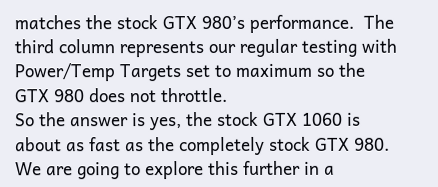matches the stock GTX 980’s performance.  The third column represents our regular testing with Power/Temp Targets set to maximum so the GTX 980 does not throttle.
So the answer is yes, the stock GTX 1060 is about as fast as the completely stock GTX 980.  We are going to explore this further in a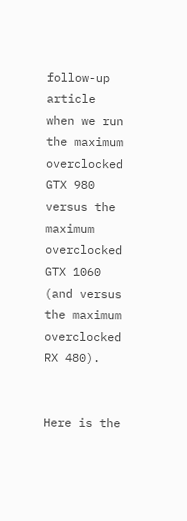follow-up article when we run the maximum overclocked GTX 980 versus the maximum overclocked GTX 1060 (and versus the maximum overclocked RX 480).


Here is the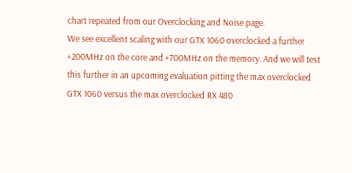chart repeated from our Overclocking and Noise page.
We see excellent scaling with our GTX 1060 overclocked a further +200MHz on the core and +700MHz on the memory. And we will test this further in an upcoming evaluation pitting the max overclocked GTX 1060 versus the max overclocked RX 480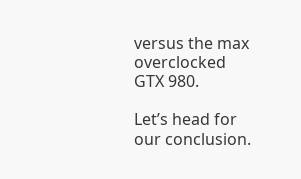versus the max overclocked GTX 980.

Let’s head for our conclusion.